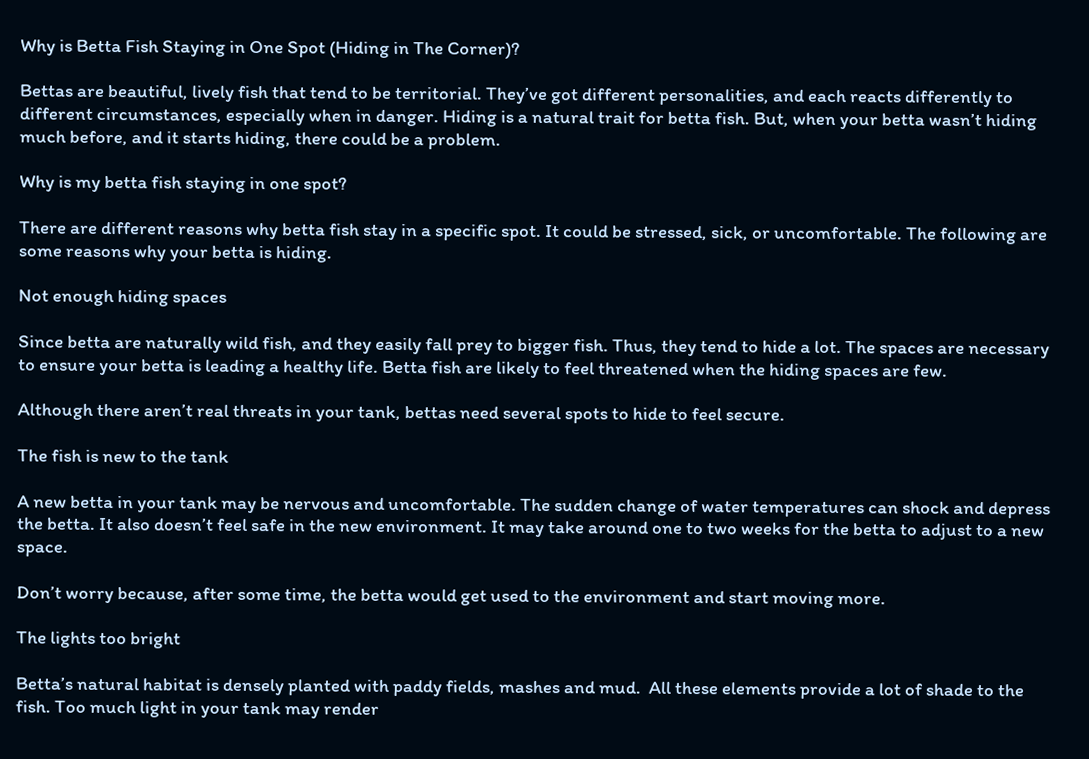Why is Betta Fish Staying in One Spot (Hiding in The Corner)?

Bettas are beautiful, lively fish that tend to be territorial. They’ve got different personalities, and each reacts differently to different circumstances, especially when in danger. Hiding is a natural trait for betta fish. But, when your betta wasn’t hiding much before, and it starts hiding, there could be a problem.

Why is my betta fish staying in one spot?

There are different reasons why betta fish stay in a specific spot. It could be stressed, sick, or uncomfortable. The following are some reasons why your betta is hiding.

Not enough hiding spaces

Since betta are naturally wild fish, and they easily fall prey to bigger fish. Thus, they tend to hide a lot. The spaces are necessary to ensure your betta is leading a healthy life. Betta fish are likely to feel threatened when the hiding spaces are few.

Although there aren’t real threats in your tank, bettas need several spots to hide to feel secure.

The fish is new to the tank

A new betta in your tank may be nervous and uncomfortable. The sudden change of water temperatures can shock and depress the betta. It also doesn’t feel safe in the new environment. It may take around one to two weeks for the betta to adjust to a new space.

Don’t worry because, after some time, the betta would get used to the environment and start moving more.

The lights too bright

Betta’s natural habitat is densely planted with paddy fields, mashes and mud.  All these elements provide a lot of shade to the fish. Too much light in your tank may render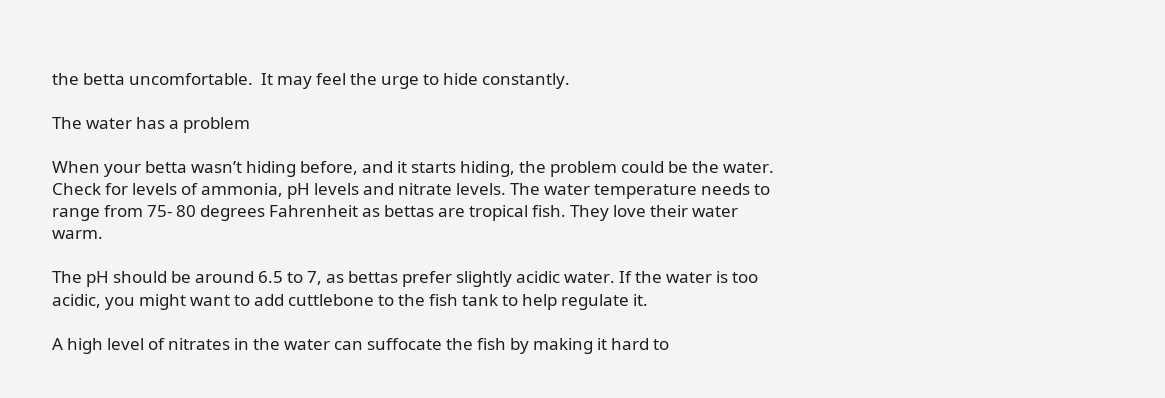the betta uncomfortable.  It may feel the urge to hide constantly.

The water has a problem

When your betta wasn’t hiding before, and it starts hiding, the problem could be the water. Check for levels of ammonia, pH levels and nitrate levels. The water temperature needs to range from 75- 80 degrees Fahrenheit as bettas are tropical fish. They love their water warm.

The pH should be around 6.5 to 7, as bettas prefer slightly acidic water. If the water is too acidic, you might want to add cuttlebone to the fish tank to help regulate it.

A high level of nitrates in the water can suffocate the fish by making it hard to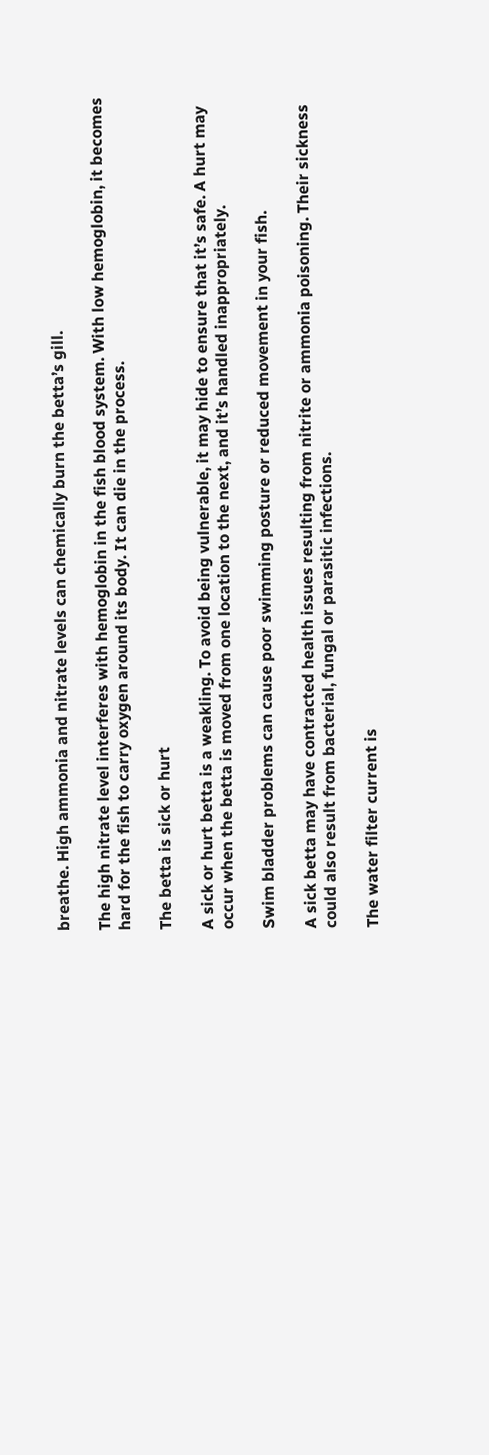breathe. High ammonia and nitrate levels can chemically burn the betta’s gill.

The high nitrate level interferes with hemoglobin in the fish blood system. With low hemoglobin, it becomes hard for the fish to carry oxygen around its body. It can die in the process.

The betta is sick or hurt

A sick or hurt betta is a weakling. To avoid being vulnerable, it may hide to ensure that it’s safe. A hurt may occur when the betta is moved from one location to the next, and it’s handled inappropriately.

Swim bladder problems can cause poor swimming posture or reduced movement in your fish.

A sick betta may have contracted health issues resulting from nitrite or ammonia poisoning. Their sickness could also result from bacterial, fungal or parasitic infections.

The water filter current is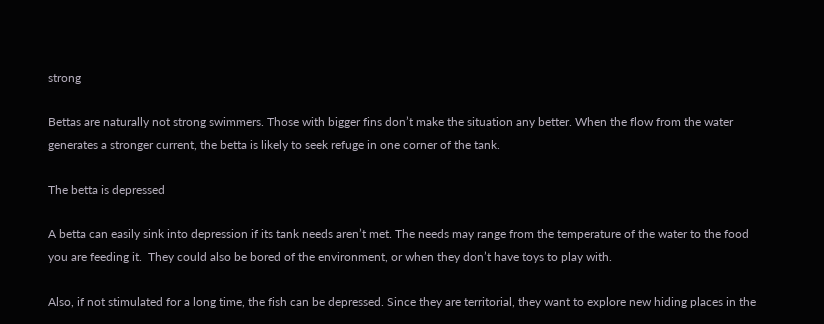strong

Bettas are naturally not strong swimmers. Those with bigger fins don’t make the situation any better. When the flow from the water generates a stronger current, the betta is likely to seek refuge in one corner of the tank.

The betta is depressed

A betta can easily sink into depression if its tank needs aren’t met. The needs may range from the temperature of the water to the food you are feeding it.  They could also be bored of the environment, or when they don’t have toys to play with.

Also, if not stimulated for a long time, the fish can be depressed. Since they are territorial, they want to explore new hiding places in the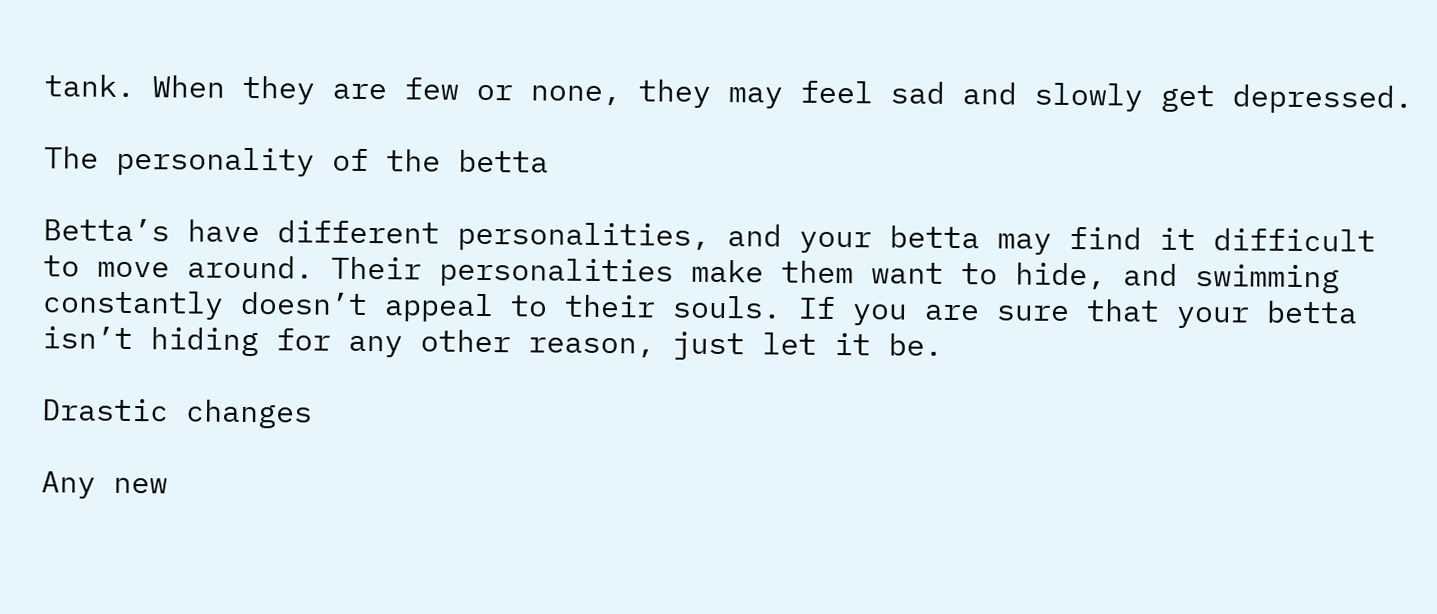tank. When they are few or none, they may feel sad and slowly get depressed.

The personality of the betta

Betta’s have different personalities, and your betta may find it difficult to move around. Their personalities make them want to hide, and swimming constantly doesn’t appeal to their souls. If you are sure that your betta isn’t hiding for any other reason, just let it be.

Drastic changes

Any new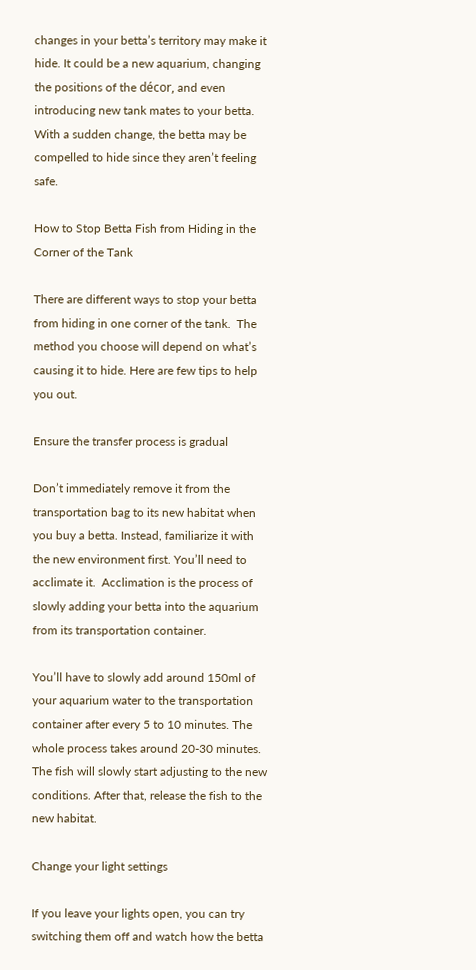changes in your betta’s territory may make it hide. It could be a new aquarium, changing the positions of the décor, and even introducing new tank mates to your betta. With a sudden change, the betta may be compelled to hide since they aren’t feeling safe.

How to Stop Betta Fish from Hiding in the Corner of the Tank

There are different ways to stop your betta from hiding in one corner of the tank.  The method you choose will depend on what’s causing it to hide. Here are few tips to help you out.

Ensure the transfer process is gradual

Don’t immediately remove it from the transportation bag to its new habitat when you buy a betta. Instead, familiarize it with the new environment first. You’ll need to acclimate it.  Acclimation is the process of slowly adding your betta into the aquarium from its transportation container.

You’ll have to slowly add around 150ml of your aquarium water to the transportation container after every 5 to 10 minutes. The whole process takes around 20-30 minutes. The fish will slowly start adjusting to the new conditions. After that, release the fish to the new habitat.

Change your light settings

If you leave your lights open, you can try switching them off and watch how the betta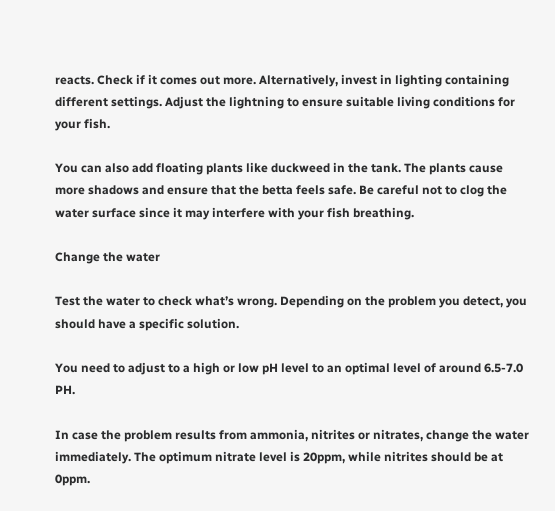reacts. Check if it comes out more. Alternatively, invest in lighting containing different settings. Adjust the lightning to ensure suitable living conditions for your fish.

You can also add floating plants like duckweed in the tank. The plants cause more shadows and ensure that the betta feels safe. Be careful not to clog the water surface since it may interfere with your fish breathing.

Change the water

Test the water to check what’s wrong. Depending on the problem you detect, you should have a specific solution.

You need to adjust to a high or low pH level to an optimal level of around 6.5-7.0 PH.

In case the problem results from ammonia, nitrites or nitrates, change the water immediately. The optimum nitrate level is 20ppm, while nitrites should be at 0ppm.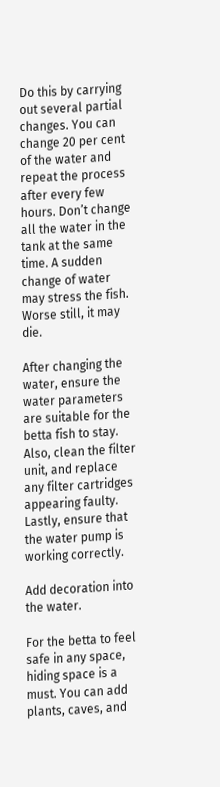Do this by carrying out several partial changes. You can change 20 per cent of the water and repeat the process after every few hours. Don’t change all the water in the tank at the same time. A sudden change of water may stress the fish. Worse still, it may die.

After changing the water, ensure the water parameters are suitable for the betta fish to stay.  Also, clean the filter unit, and replace any filter cartridges appearing faulty. Lastly, ensure that the water pump is working correctly.

Add decoration into the water.

For the betta to feel safe in any space, hiding space is a must. You can add plants, caves, and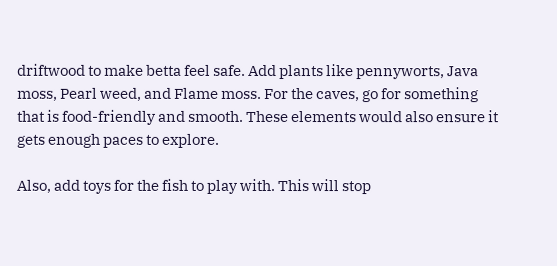driftwood to make betta feel safe. Add plants like pennyworts, Java moss, Pearl weed, and Flame moss. For the caves, go for something that is food-friendly and smooth. These elements would also ensure it gets enough paces to explore.

Also, add toys for the fish to play with. This will stop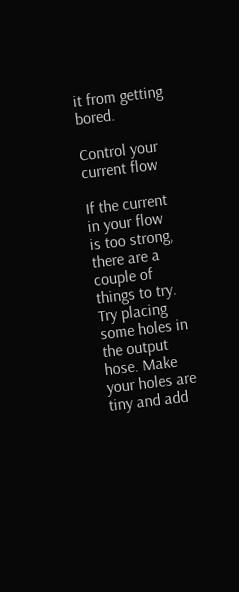it from getting bored.

Control your current flow

If the current in your flow is too strong, there are a couple of things to try. Try placing some holes in the output hose. Make your holes are tiny and add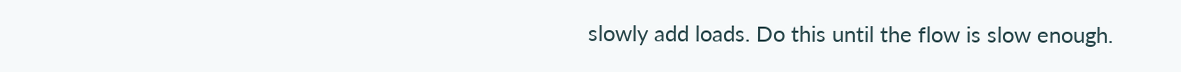slowly add loads. Do this until the flow is slow enough.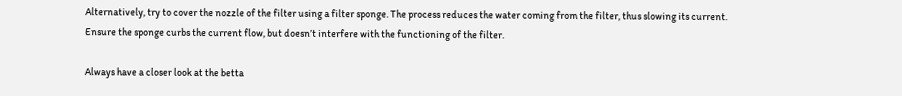Alternatively, try to cover the nozzle of the filter using a filter sponge. The process reduces the water coming from the filter, thus slowing its current.  Ensure the sponge curbs the current flow, but doesn’t interfere with the functioning of the filter.

Always have a closer look at the betta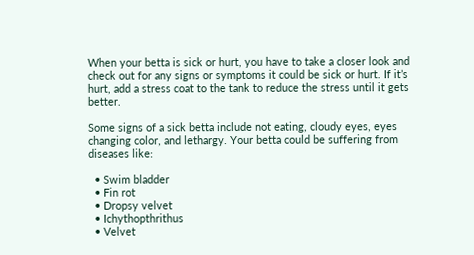When your betta is sick or hurt, you have to take a closer look and check out for any signs or symptoms it could be sick or hurt. If it’s hurt, add a stress coat to the tank to reduce the stress until it gets better.

Some signs of a sick betta include not eating, cloudy eyes, eyes changing color, and lethargy. Your betta could be suffering from diseases like:

  • Swim bladder
  • Fin rot
  • Dropsy velvet
  • Ichythopthrithus
  • Velvet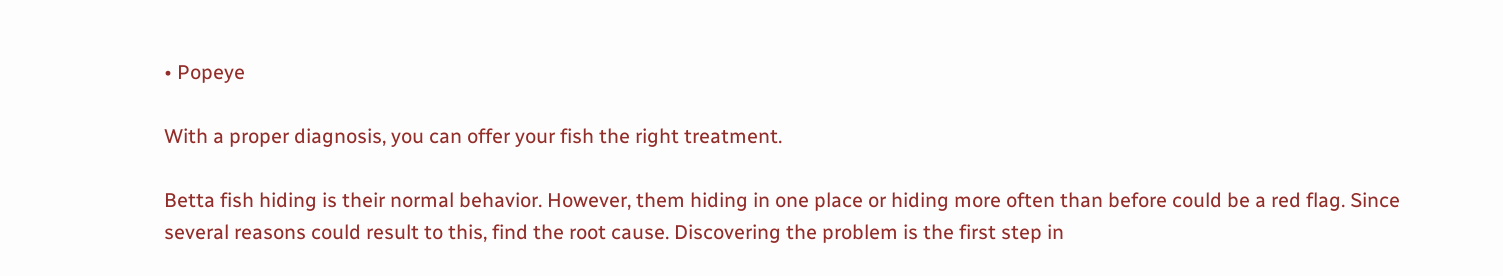• Popeye

With a proper diagnosis, you can offer your fish the right treatment.

Betta fish hiding is their normal behavior. However, them hiding in one place or hiding more often than before could be a red flag. Since several reasons could result to this, find the root cause. Discovering the problem is the first step in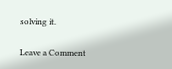solving it.

Leave a Comment